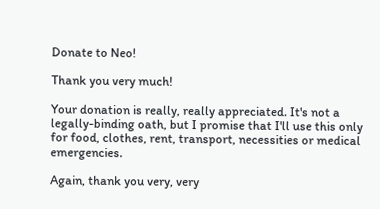Donate to Neo!

Thank you very much!

Your donation is really, really appreciated. It's not a legally-binding oath, but I promise that I'll use this only for food, clothes, rent, transport, necessities or medical emergencies.

Again, thank you very, very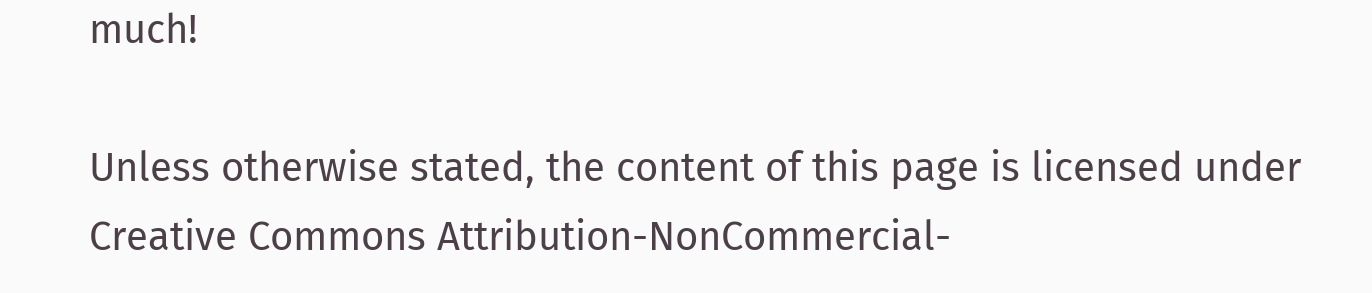much!

Unless otherwise stated, the content of this page is licensed under Creative Commons Attribution-NonCommercial-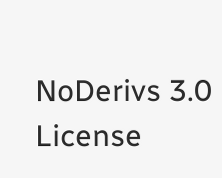NoDerivs 3.0 License